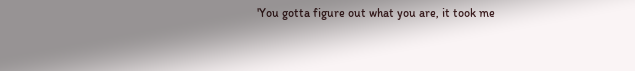'You gotta figure out what you are, it took me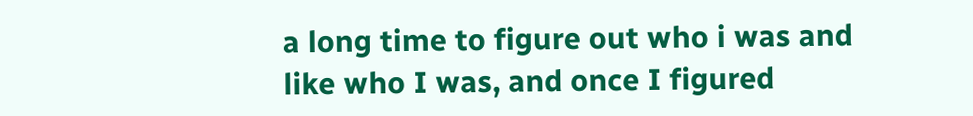a long time to figure out who i was and like who I was, and once I figured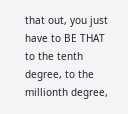that out, you just have to BE THAT to the tenth degree, to the millionth degree,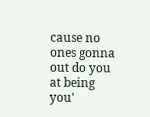cause no ones gonna out do you at being you'